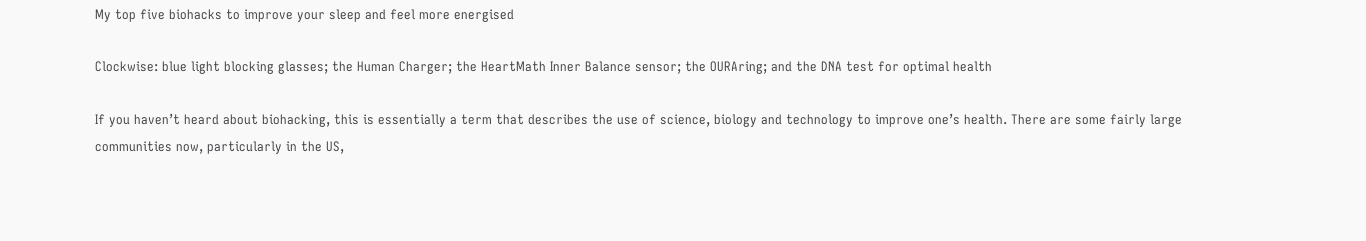My top five biohacks to improve your sleep and feel more energised

Clockwise: blue light blocking glasses; the Human Charger; the HeartMath Inner Balance sensor; the OURAring; and the DNA test for optimal health

If you haven’t heard about biohacking, this is essentially a term that describes the use of science, biology and technology to improve one’s health. There are some fairly large communities now, particularly in the US,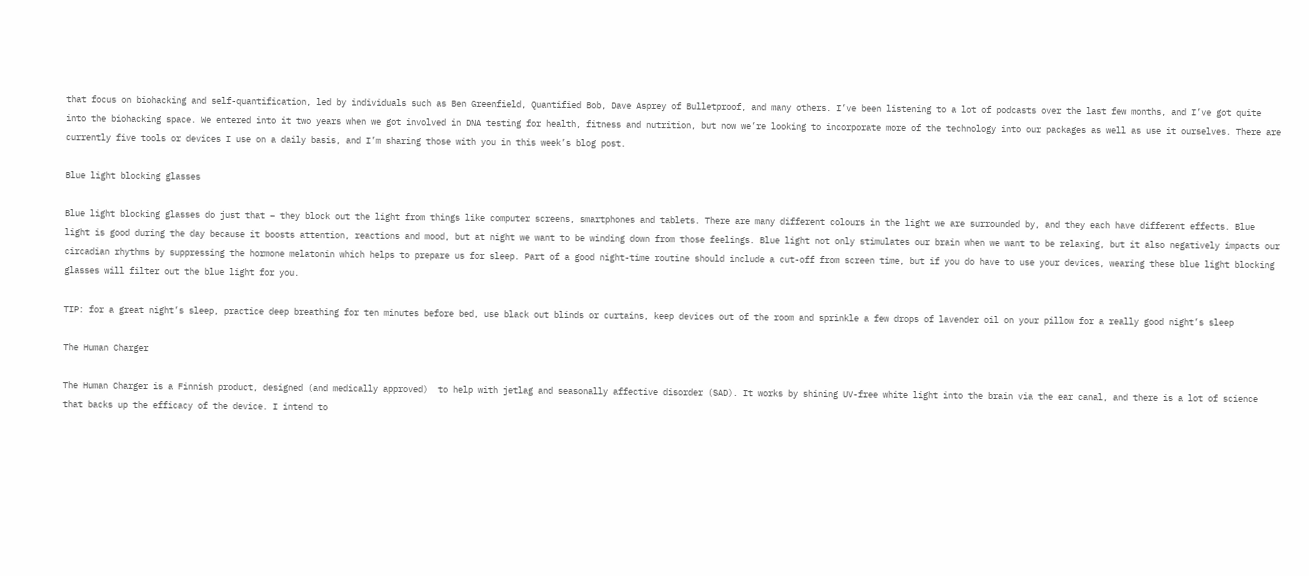that focus on biohacking and self-quantification, led by individuals such as Ben Greenfield, Quantified Bob, Dave Asprey of Bulletproof, and many others. I’ve been listening to a lot of podcasts over the last few months, and I’ve got quite into the biohacking space. We entered into it two years when we got involved in DNA testing for health, fitness and nutrition, but now we’re looking to incorporate more of the technology into our packages as well as use it ourselves. There are currently five tools or devices I use on a daily basis, and I’m sharing those with you in this week’s blog post.

Blue light blocking glasses

Blue light blocking glasses do just that – they block out the light from things like computer screens, smartphones and tablets. There are many different colours in the light we are surrounded by, and they each have different effects. Blue light is good during the day because it boosts attention, reactions and mood, but at night we want to be winding down from those feelings. Blue light not only stimulates our brain when we want to be relaxing, but it also negatively impacts our circadian rhythms by suppressing the hormone melatonin which helps to prepare us for sleep. Part of a good night-time routine should include a cut-off from screen time, but if you do have to use your devices, wearing these blue light blocking glasses will filter out the blue light for you.

TIP: for a great night’s sleep, practice deep breathing for ten minutes before bed, use black out blinds or curtains, keep devices out of the room and sprinkle a few drops of lavender oil on your pillow for a really good night’s sleep

The Human Charger

The Human Charger is a Finnish product, designed (and medically approved)  to help with jetlag and seasonally affective disorder (SAD). It works by shining UV-free white light into the brain via the ear canal, and there is a lot of science that backs up the efficacy of the device. I intend to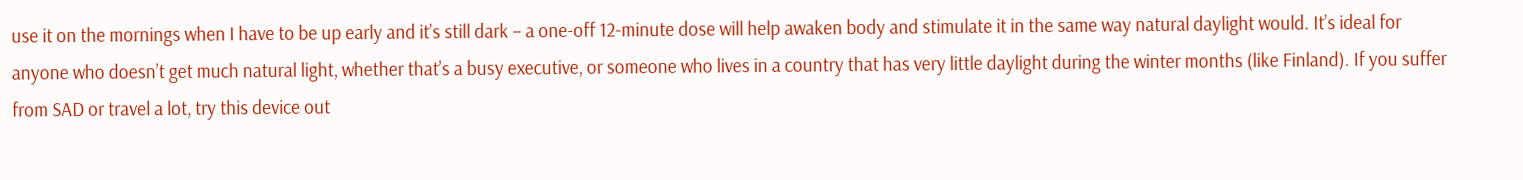use it on the mornings when I have to be up early and it’s still dark – a one-off 12-minute dose will help awaken body and stimulate it in the same way natural daylight would. It’s ideal for anyone who doesn’t get much natural light, whether that’s a busy executive, or someone who lives in a country that has very little daylight during the winter months (like Finland). If you suffer from SAD or travel a lot, try this device out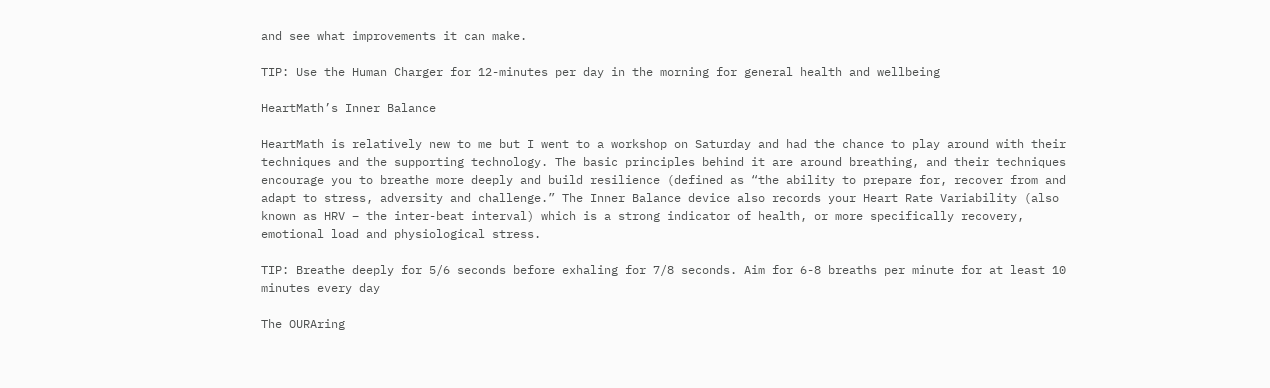and see what improvements it can make.

TIP: Use the Human Charger for 12-minutes per day in the morning for general health and wellbeing

HeartMath’s Inner Balance

HeartMath is relatively new to me but I went to a workshop on Saturday and had the chance to play around with their techniques and the supporting technology. The basic principles behind it are around breathing, and their techniques encourage you to breathe more deeply and build resilience (defined as “the ability to prepare for, recover from and adapt to stress, adversity and challenge.” The Inner Balance device also records your Heart Rate Variability (also known as HRV – the inter-beat interval) which is a strong indicator of health, or more specifically recovery, emotional load and physiological stress.

TIP: Breathe deeply for 5/6 seconds before exhaling for 7/8 seconds. Aim for 6-8 breaths per minute for at least 10 minutes every day

The OURAring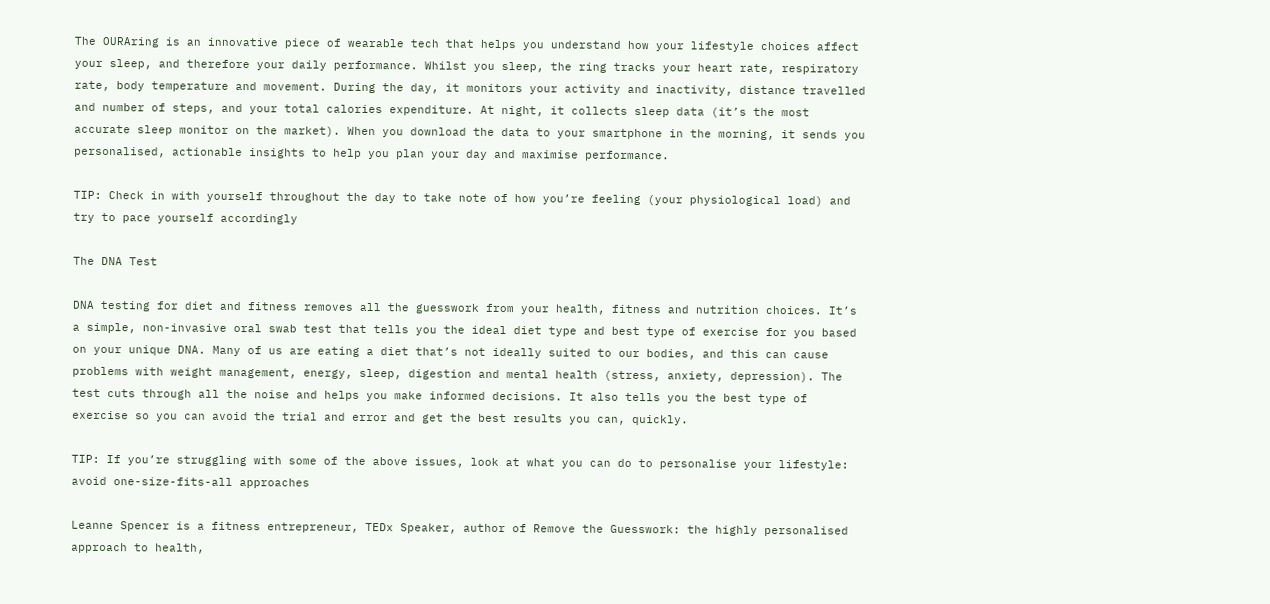The OURAring is an innovative piece of wearable tech that helps you understand how your lifestyle choices affect your sleep, and therefore your daily performance. Whilst you sleep, the ring tracks your heart rate, respiratory rate, body temperature and movement. During the day, it monitors your activity and inactivity, distance travelled and number of steps, and your total calories expenditure. At night, it collects sleep data (it’s the most accurate sleep monitor on the market). When you download the data to your smartphone in the morning, it sends you personalised, actionable insights to help you plan your day and maximise performance.

TIP: Check in with yourself throughout the day to take note of how you’re feeling (your physiological load) and try to pace yourself accordingly

The DNA Test

DNA testing for diet and fitness removes all the guesswork from your health, fitness and nutrition choices. It’s a simple, non-invasive oral swab test that tells you the ideal diet type and best type of exercise for you based on your unique DNA. Many of us are eating a diet that’s not ideally suited to our bodies, and this can cause problems with weight management, energy, sleep, digestion and mental health (stress, anxiety, depression). The test cuts through all the noise and helps you make informed decisions. It also tells you the best type of exercise so you can avoid the trial and error and get the best results you can, quickly.

TIP: If you’re struggling with some of the above issues, look at what you can do to personalise your lifestyle: avoid one-size-fits-all approaches

Leanne Spencer is a fitness entrepreneur, TEDx Speaker, author of Remove the Guesswork: the highly personalised approach to health,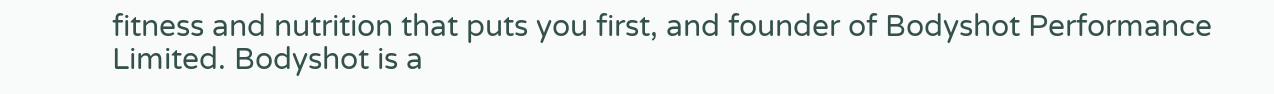fitness and nutrition that puts you first, and founder of Bodyshot Performance Limited. Bodyshot is a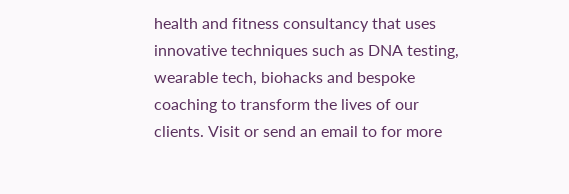health and fitness consultancy that uses innovative techniques such as DNA testing, wearable tech, biohacks and bespoke coaching to transform the lives of our clients. Visit or send an email to for more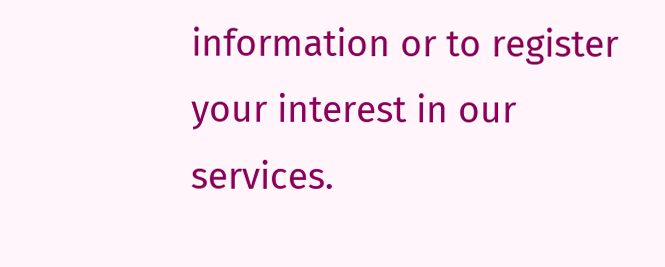information or to register your interest in our services.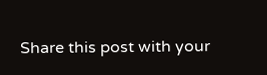Share this post with your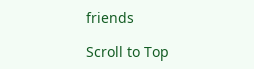friends

Scroll to Top